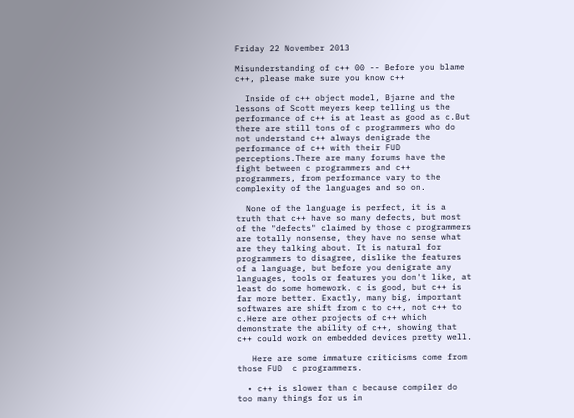Friday 22 November 2013

Misunderstanding of c++ 00 -- Before you blame c++, please make sure you know c++

  Inside of c++ object model, Bjarne and the lessons of Scott meyers keep telling us the performance of c++ is at least as good as c.But there are still tons of c programmers who do not understand c++ always denigrade the performance of c++ with their FUD perceptions.There are many forums have the fight between c programmers and c++ programmers, from performance vary to the complexity of the languages and so on.

  None of the language is perfect, it is a truth that c++ have so many defects, but most of the "defects" claimed by those c programmers are totally nonsense, they have no sense what are they talking about. It is natural for programmers to disagree, dislike the features of a language, but before you denigrate any languages, tools or features you don't like, at least do some homework. c is good, but c++ is far more better. Exactly, many big, important softwares are shift from c to c++, not c++ to c.Here are other projects of c++ which demonstrate the ability of c++, showing that c++ could work on embedded devices pretty well.

   Here are some immature criticisms come from those FUD  c programmers.

  • c++ is slower than c because compiler do too many things for us in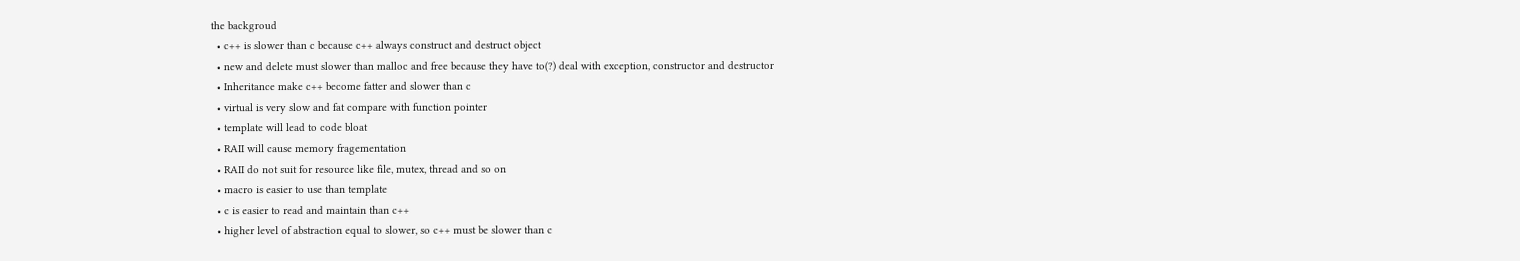the backgroud
  • c++ is slower than c because c++ always construct and destruct object
  • new and delete must slower than malloc and free because they have to(?) deal with exception, constructor and destructor
  • Inheritance make c++ become fatter and slower than c
  • virtual is very slow and fat compare with function pointer
  • template will lead to code bloat
  • RAII will cause memory fragementation
  • RAII do not suit for resource like file, mutex, thread and so on
  • macro is easier to use than template
  • c is easier to read and maintain than c++
  • higher level of abstraction equal to slower, so c++ must be slower than c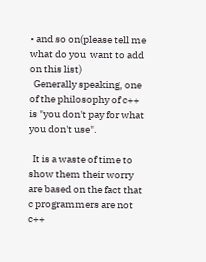• and so on(please tell me what do you  want to add on this list)
  Generally speaking, one of the philosophy of c++ is "you don't pay for what you don't use".

  It is a waste of time to show them their worry are based on the fact that c programmers are not c++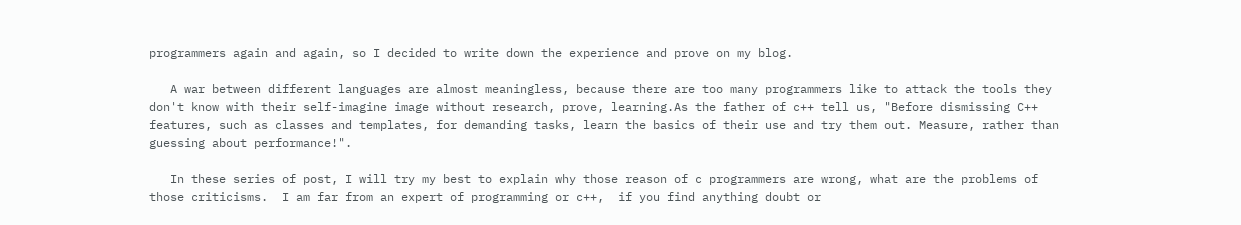programmers again and again, so I decided to write down the experience and prove on my blog.

   A war between different languages are almost meaningless, because there are too many programmers like to attack the tools they don't know with their self-imagine image without research, prove, learning.As the father of c++ tell us, "Before dismissing C++ features, such as classes and templates, for demanding tasks, learn the basics of their use and try them out. Measure, rather than guessing about performance!".

   In these series of post, I will try my best to explain why those reason of c programmers are wrong, what are the problems of those criticisms.  I am far from an expert of programming or c++,  if you find anything doubt or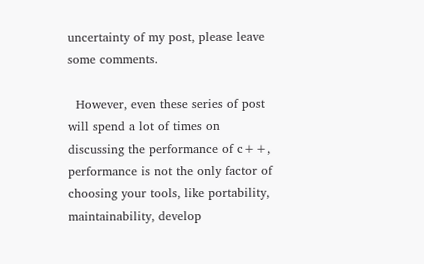uncertainty of my post, please leave some comments.

  However, even these series of post will spend a lot of times on discussing the performance of c++, performance is not the only factor of choosing your tools, like portability, maintainability, develop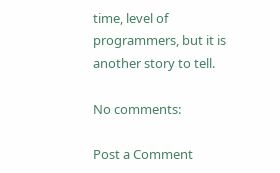time, level of programmers, but it is  another story to tell.

No comments:

Post a Comment